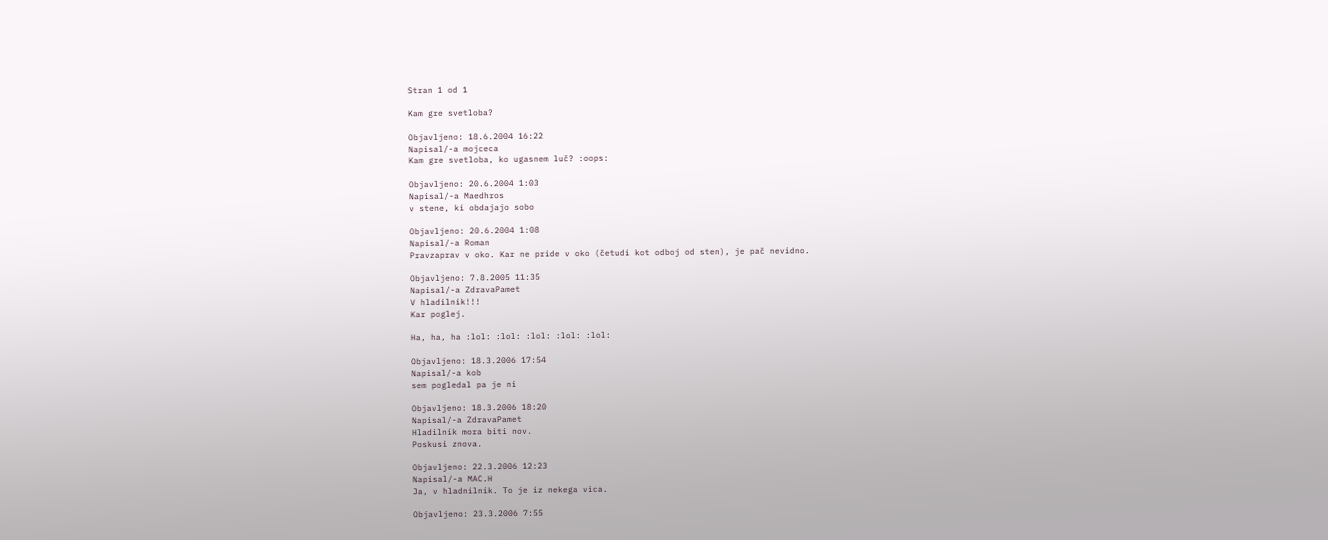Stran 1 od 1

Kam gre svetloba?

Objavljeno: 18.6.2004 16:22
Napisal/-a mojceca
Kam gre svetloba, ko ugasnem luč? :oops:

Objavljeno: 20.6.2004 1:03
Napisal/-a Maedhros
v stene, ki obdajajo sobo

Objavljeno: 20.6.2004 1:08
Napisal/-a Roman
Pravzaprav v oko. Kar ne pride v oko (četudi kot odboj od sten), je pač nevidno.

Objavljeno: 7.8.2005 11:35
Napisal/-a ZdravaPamet
V hladilnik!!!
Kar poglej.

Ha, ha, ha :lol: :lol: :lol: :lol: :lol:

Objavljeno: 18.3.2006 17:54
Napisal/-a kob
sem pogledal pa je ni

Objavljeno: 18.3.2006 18:20
Napisal/-a ZdravaPamet
Hladilnik mora biti nov.
Poskusi znova.

Objavljeno: 22.3.2006 12:23
Napisal/-a MAC.H
Ja, v hladnilnik. To je iz nekega vica.

Objavljeno: 23.3.2006 7:55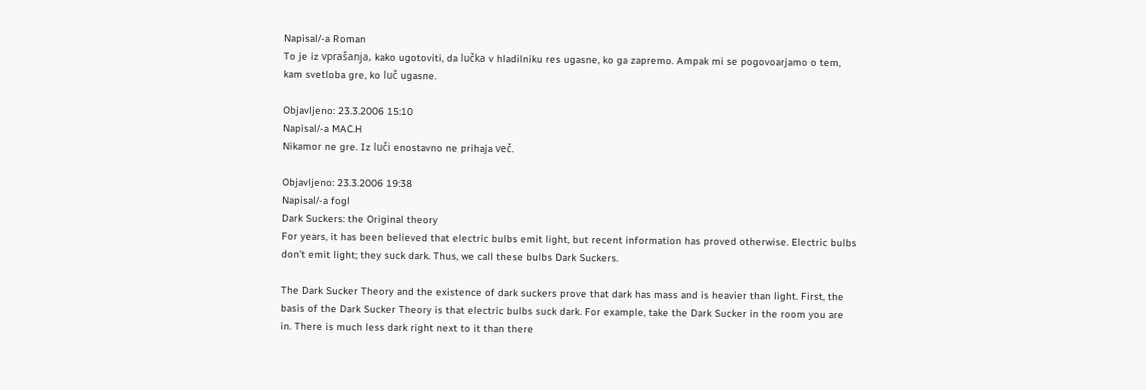Napisal/-a Roman
To je iz vprašanja, kako ugotoviti, da lučka v hladilniku res ugasne, ko ga zapremo. Ampak mi se pogovoarjamo o tem, kam svetloba gre, ko luč ugasne.

Objavljeno: 23.3.2006 15:10
Napisal/-a MAC.H
Nikamor ne gre. Iz luči enostavno ne prihaja več.

Objavljeno: 23.3.2006 19:38
Napisal/-a fogl
Dark Suckers: the Original theory
For years, it has been believed that electric bulbs emit light, but recent information has proved otherwise. Electric bulbs don't emit light; they suck dark. Thus, we call these bulbs Dark Suckers.

The Dark Sucker Theory and the existence of dark suckers prove that dark has mass and is heavier than light. First, the basis of the Dark Sucker Theory is that electric bulbs suck dark. For example, take the Dark Sucker in the room you are in. There is much less dark right next to it than there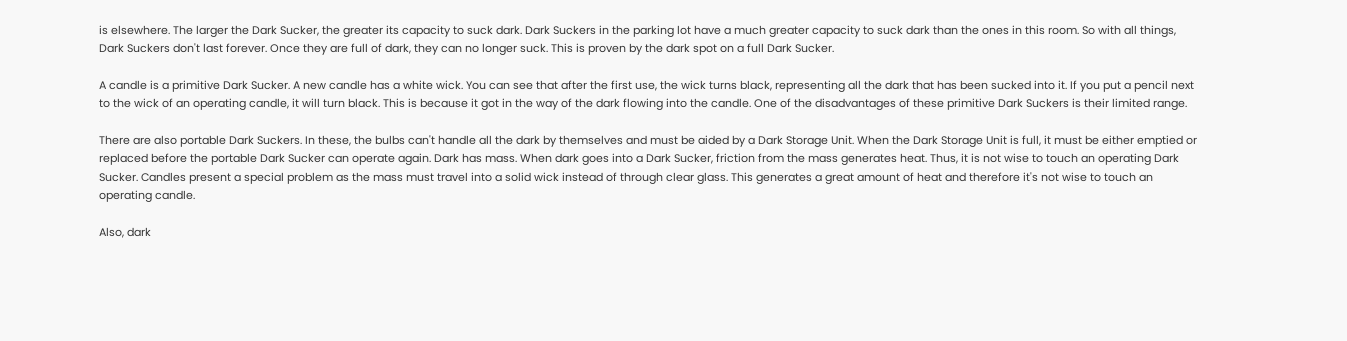is elsewhere. The larger the Dark Sucker, the greater its capacity to suck dark. Dark Suckers in the parking lot have a much greater capacity to suck dark than the ones in this room. So with all things, Dark Suckers don't last forever. Once they are full of dark, they can no longer suck. This is proven by the dark spot on a full Dark Sucker.

A candle is a primitive Dark Sucker. A new candle has a white wick. You can see that after the first use, the wick turns black, representing all the dark that has been sucked into it. If you put a pencil next to the wick of an operating candle, it will turn black. This is because it got in the way of the dark flowing into the candle. One of the disadvantages of these primitive Dark Suckers is their limited range.

There are also portable Dark Suckers. In these, the bulbs can't handle all the dark by themselves and must be aided by a Dark Storage Unit. When the Dark Storage Unit is full, it must be either emptied or replaced before the portable Dark Sucker can operate again. Dark has mass. When dark goes into a Dark Sucker, friction from the mass generates heat. Thus, it is not wise to touch an operating Dark Sucker. Candles present a special problem as the mass must travel into a solid wick instead of through clear glass. This generates a great amount of heat and therefore it's not wise to touch an operating candle.

Also, dark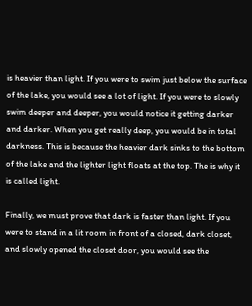is heavier than light. If you were to swim just below the surface of the lake, you would see a lot of light. If you were to slowly swim deeper and deeper, you would notice it getting darker and darker. When you get really deep, you would be in total darkness. This is because the heavier dark sinks to the bottom of the lake and the lighter light floats at the top. The is why it is called light.

Finally, we must prove that dark is faster than light. If you were to stand in a lit room in front of a closed, dark closet, and slowly opened the closet door, you would see the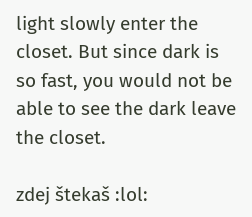light slowly enter the closet. But since dark is so fast, you would not be able to see the dark leave the closet.

zdej štekaš :lol: